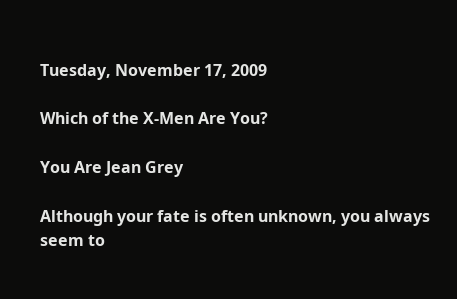Tuesday, November 17, 2009

Which of the X-Men Are You?

You Are Jean Grey

Although your fate is often unknown, you always seem to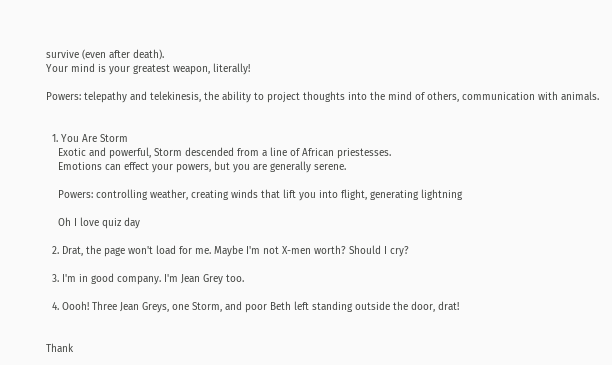survive (even after death).
Your mind is your greatest weapon, literally!

Powers: telepathy and telekinesis, the ability to project thoughts into the mind of others, communication with animals.


  1. You Are Storm
    Exotic and powerful, Storm descended from a line of African priestesses.
    Emotions can effect your powers, but you are generally serene.

    Powers: controlling weather, creating winds that lift you into flight, generating lightning

    Oh I love quiz day

  2. Drat, the page won't load for me. Maybe I'm not X-men worth? Should I cry?

  3. I'm in good company. I'm Jean Grey too.

  4. Oooh! Three Jean Greys, one Storm, and poor Beth left standing outside the door, drat!


Thank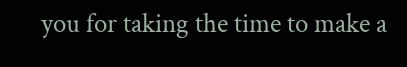you for taking the time to make a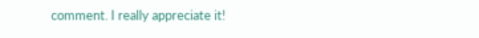comment. I really appreciate it!